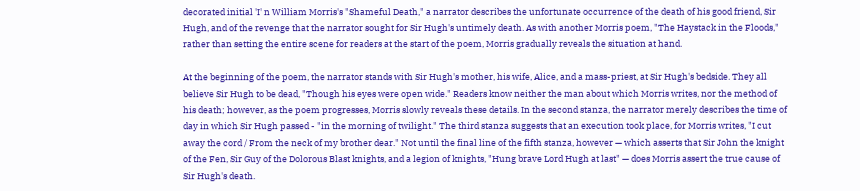decorated initial 'I' n William Morris's "Shameful Death," a narrator describes the unfortunate occurrence of the death of his good friend, Sir Hugh, and of the revenge that the narrator sought for Sir Hugh's untimely death. As with another Morris poem, "The Haystack in the Floods," rather than setting the entire scene for readers at the start of the poem, Morris gradually reveals the situation at hand.

At the beginning of the poem, the narrator stands with Sir Hugh's mother, his wife, Alice, and a mass-priest, at Sir Hugh's bedside. They all believe Sir Hugh to be dead, "Though his eyes were open wide." Readers know neither the man about which Morris writes, nor the method of his death; however, as the poem progresses, Morris slowly reveals these details. In the second stanza, the narrator merely describes the time of day in which Sir Hugh passed - "in the morning of twilight." The third stanza suggests that an execution took place, for Morris writes, "I cut away the cord / From the neck of my brother dear." Not until the final line of the fifth stanza, however — which asserts that Sir John the knight of the Fen, Sir Guy of the Dolorous Blast knights, and a legion of knights, "Hung brave Lord Hugh at last" — does Morris assert the true cause of Sir Hugh's death.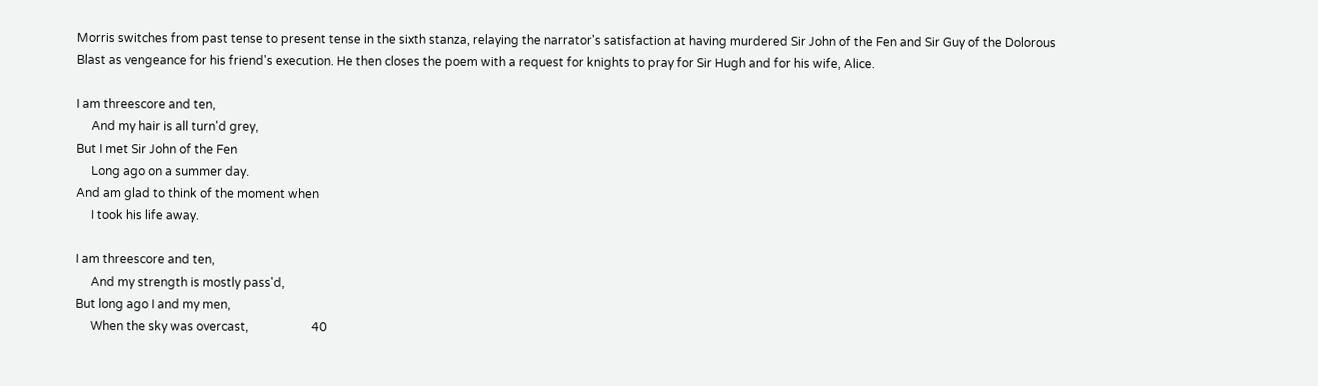Morris switches from past tense to present tense in the sixth stanza, relaying the narrator's satisfaction at having murdered Sir John of the Fen and Sir Guy of the Dolorous Blast as vengeance for his friend's execution. He then closes the poem with a request for knights to pray for Sir Hugh and for his wife, Alice.

I am threescore and ten,
     And my hair is all turn'd grey,
But I met Sir John of the Fen
     Long ago on a summer day.
And am glad to think of the moment when
     I took his life away.

I am threescore and ten,
     And my strength is mostly pass'd,
But long ago I and my men,
     When the sky was overcast,                     40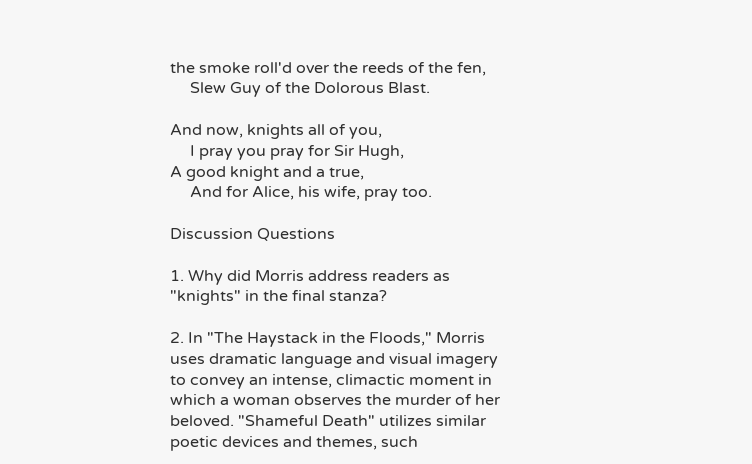the smoke roll'd over the reeds of the fen,
     Slew Guy of the Dolorous Blast.

And now, knights all of you,
     I pray you pray for Sir Hugh,
A good knight and a true,
     And for Alice, his wife, pray too.

Discussion Questions

1. Why did Morris address readers as "knights" in the final stanza?

2. In "The Haystack in the Floods," Morris uses dramatic language and visual imagery to convey an intense, climactic moment in which a woman observes the murder of her beloved. "Shameful Death" utilizes similar poetic devices and themes, such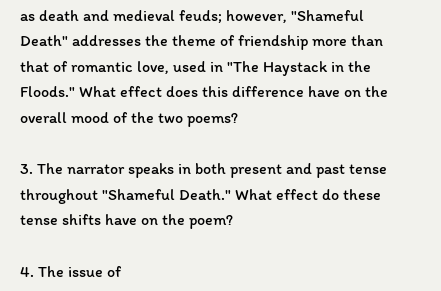as death and medieval feuds; however, "Shameful Death" addresses the theme of friendship more than that of romantic love, used in "The Haystack in the Floods." What effect does this difference have on the overall mood of the two poems?

3. The narrator speaks in both present and past tense throughout "Shameful Death." What effect do these tense shifts have on the poem?

4. The issue of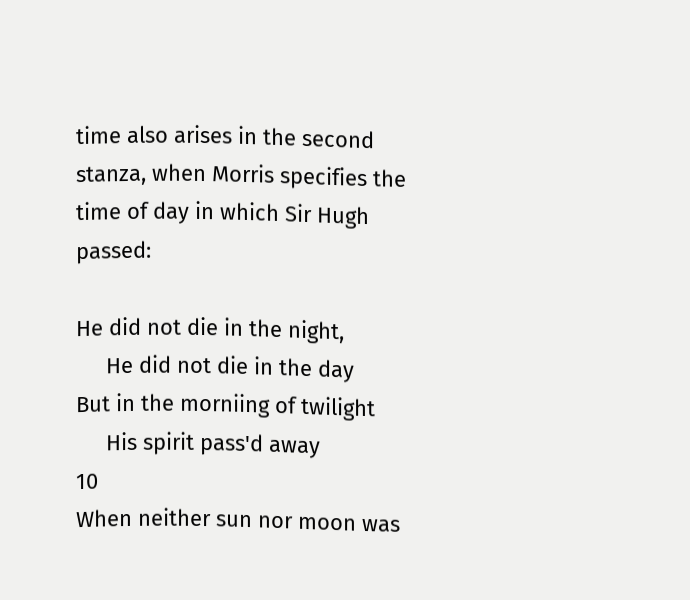time also arises in the second stanza, when Morris specifies the time of day in which Sir Hugh passed:

He did not die in the night,
     He did not die in the day
But in the morniing of twilight
     His spirit pass'd away                              10
When neither sun nor moon was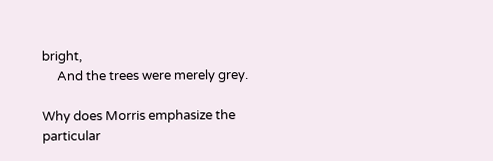bright,
     And the trees were merely grey.

Why does Morris emphasize the particular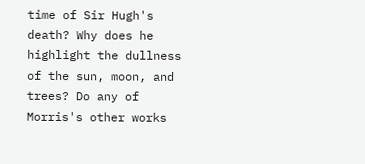time of Sir Hugh's death? Why does he highlight the dullness of the sun, moon, and trees? Do any of Morris's other works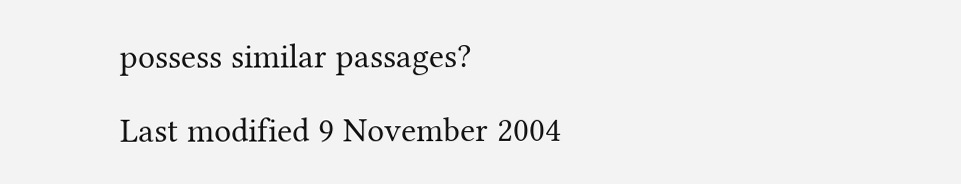possess similar passages?

Last modified 9 November 2004